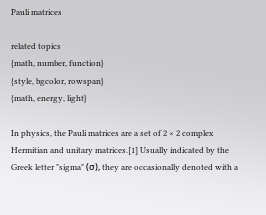Pauli matrices

related topics
{math, number, function}
{style, bgcolor, rowspan}
{math, energy, light}

In physics, the Pauli matrices are a set of 2 × 2 complex Hermitian and unitary matrices.[1] Usually indicated by the Greek letter "sigma" (σ), they are occasionally denoted with a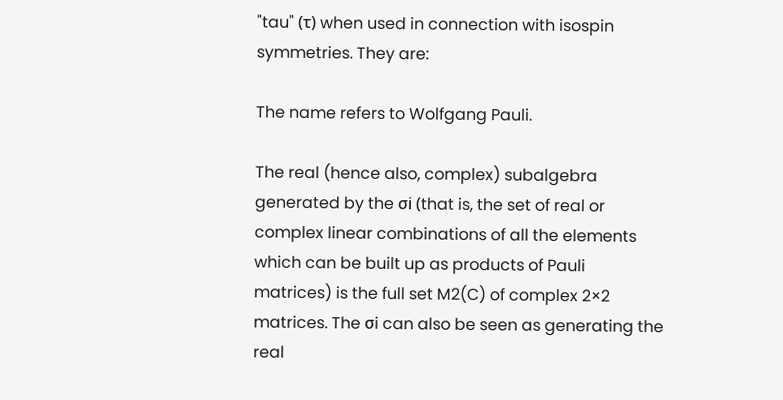"tau" (τ) when used in connection with isospin symmetries. They are:

The name refers to Wolfgang Pauli.

The real (hence also, complex) subalgebra generated by the σi (that is, the set of real or complex linear combinations of all the elements which can be built up as products of Pauli matrices) is the full set M2(C) of complex 2×2 matrices. The σi can also be seen as generating the real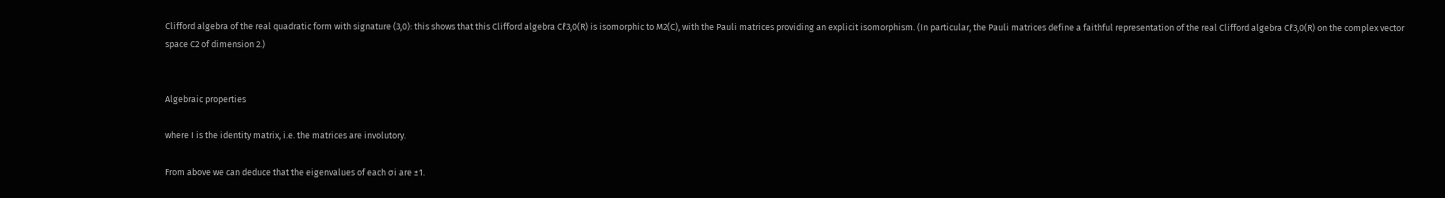Clifford algebra of the real quadratic form with signature (3,0): this shows that this Clifford algebra Cℓ3,0(R) is isomorphic to M2(C), with the Pauli matrices providing an explicit isomorphism. (In particular, the Pauli matrices define a faithful representation of the real Clifford algebra Cℓ3,0(R) on the complex vector space C2 of dimension 2.)


Algebraic properties

where I is the identity matrix, i.e. the matrices are involutory.

From above we can deduce that the eigenvalues of each σi are ±1.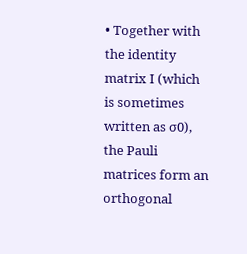• Together with the identity matrix I (which is sometimes written as σ0), the Pauli matrices form an orthogonal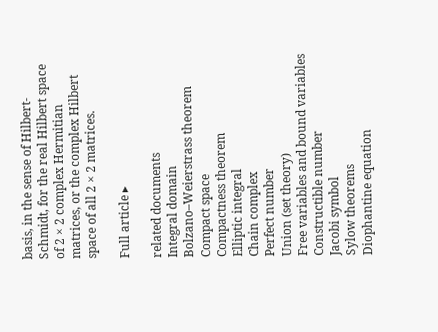basis, in the sense of Hilbert-Schmidt, for the real Hilbert space of 2 × 2 complex Hermitian matrices, or the complex Hilbert space of all 2 × 2 matrices.

Full article ▸

related documents
Integral domain
Bolzano–Weierstrass theorem
Compact space
Compactness theorem
Elliptic integral
Chain complex
Perfect number
Union (set theory)
Free variables and bound variables
Constructible number
Jacobi symbol
Sylow theorems
Diophantine equation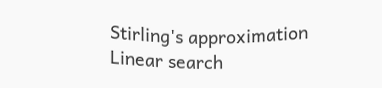Stirling's approximation
Linear search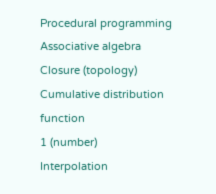Procedural programming
Associative algebra
Closure (topology)
Cumulative distribution function
1 (number)
Interpolation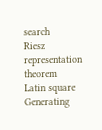search
Riesz representation theorem
Latin square
Generating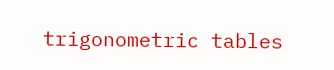trigonometric tables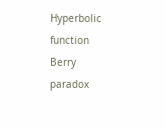Hyperbolic function
Berry paradox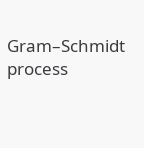Gram–Schmidt process